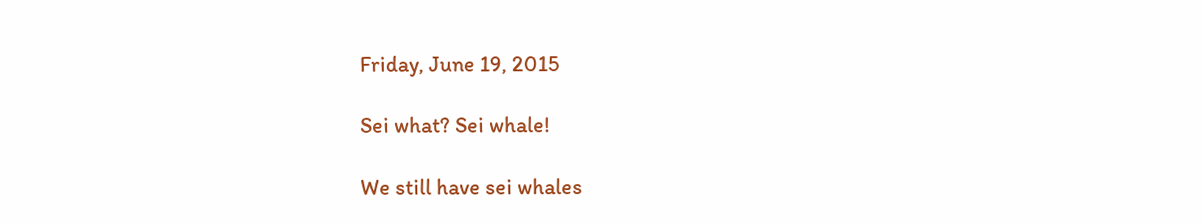Friday, June 19, 2015

Sei what? Sei whale!

We still have sei whales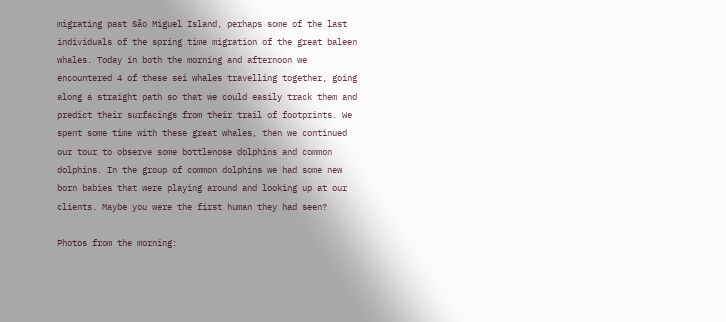migrating past São Miguel Island, perhaps some of the last individuals of the spring time migration of the great baleen whales. Today in both the morning and afternoon we encountered 4 of these sei whales travelling together, going along a straight path so that we could easily track them and predict their surfacings from their trail of footprints. We spent some time with these great whales, then we continued our tour to observe some bottlenose dolphins and common dolphins. In the group of common dolphins we had some new born babies that were playing around and looking up at our clients. Maybe you were the first human they had seen?

Photos from the morning: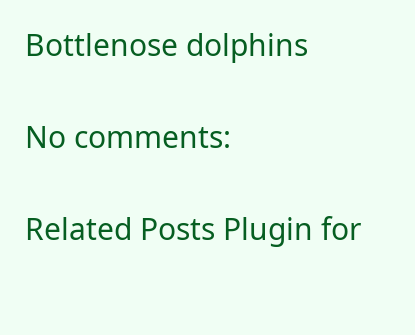Bottlenose dolphins

No comments:

Related Posts Plugin for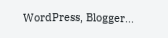WordPress, Blogger...